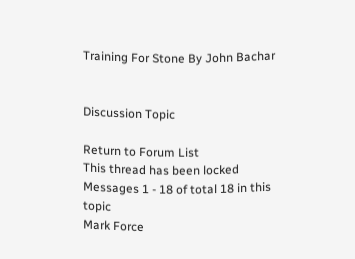Training For Stone By John Bachar


Discussion Topic

Return to Forum List
This thread has been locked
Messages 1 - 18 of total 18 in this topic
Mark Force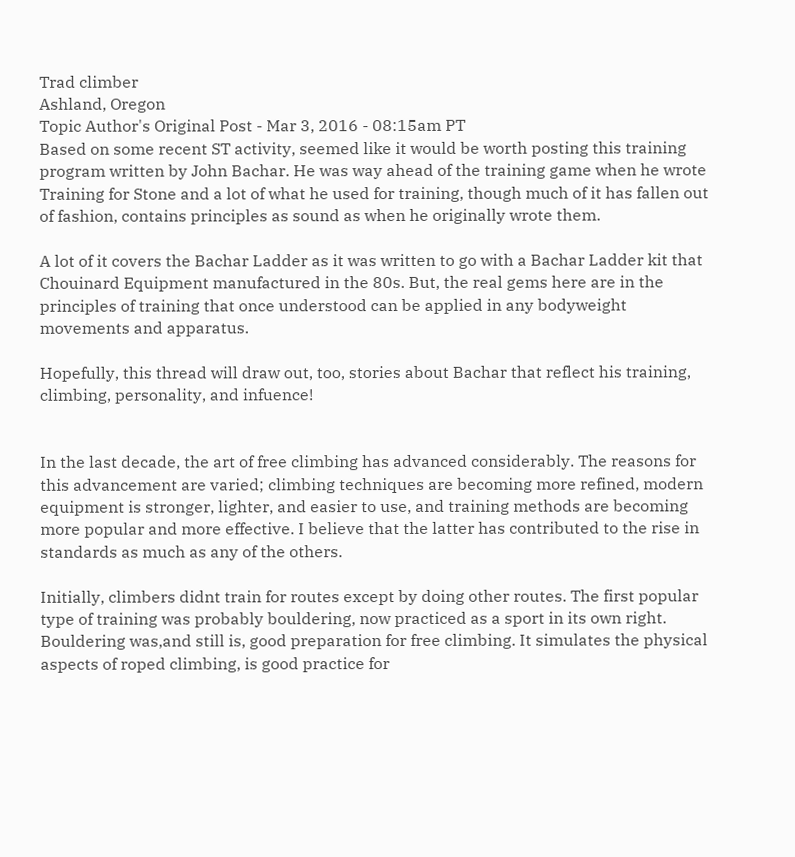Trad climber
Ashland, Oregon
Topic Author's Original Post - Mar 3, 2016 - 08:15am PT
Based on some recent ST activity, seemed like it would be worth posting this training program written by John Bachar. He was way ahead of the training game when he wrote Training for Stone and a lot of what he used for training, though much of it has fallen out of fashion, contains principles as sound as when he originally wrote them.

A lot of it covers the Bachar Ladder as it was written to go with a Bachar Ladder kit that Chouinard Equipment manufactured in the 80s. But, the real gems here are in the principles of training that once understood can be applied in any bodyweight movements and apparatus.

Hopefully, this thread will draw out, too, stories about Bachar that reflect his training, climbing, personality, and infuence!


In the last decade, the art of free climbing has advanced considerably. The reasons for this advancement are varied; climbing techniques are becoming more refined, modern equipment is stronger, lighter, and easier to use, and training methods are becoming more popular and more effective. I believe that the latter has contributed to the rise in standards as much as any of the others.

Initially, climbers didnt train for routes except by doing other routes. The first popular type of training was probably bouldering, now practiced as a sport in its own right. Bouldering was,and still is, good preparation for free climbing. It simulates the physical aspects of roped climbing, is good practice for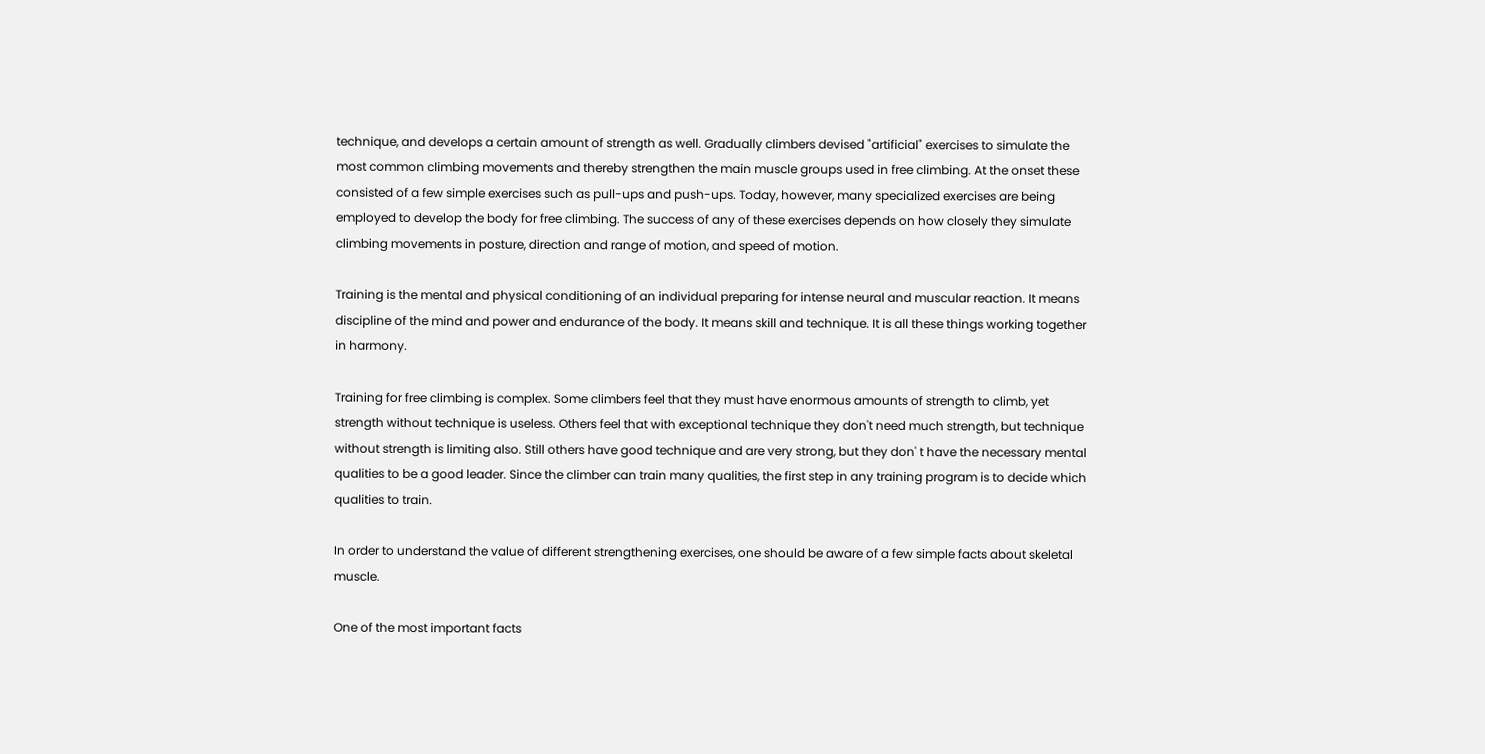technique, and develops a certain amount of strength as well. Gradually climbers devised "artificial" exercises to simulate the most common climbing movements and thereby strengthen the main muscle groups used in free climbing. At the onset these consisted of a few simple exercises such as pull-ups and push-ups. Today, however, many specialized exercises are being employed to develop the body for free climbing. The success of any of these exercises depends on how closely they simulate climbing movements in posture, direction and range of motion, and speed of motion.

Training is the mental and physical conditioning of an individual preparing for intense neural and muscular reaction. It means discipline of the mind and power and endurance of the body. It means skill and technique. It is all these things working together in harmony.

Training for free climbing is complex. Some climbers feel that they must have enormous amounts of strength to climb, yet strength without technique is useless. Others feel that with exceptional technique they don't need much strength, but technique without strength is limiting also. Still others have good technique and are very strong, but they don' t have the necessary mental qualities to be a good leader. Since the climber can train many qualities, the first step in any training program is to decide which qualities to train.

In order to understand the value of different strengthening exercises, one should be aware of a few simple facts about skeletal muscle.

One of the most important facts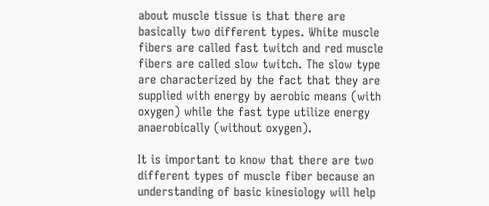about muscle tissue is that there are basically two different types. White muscle fibers are called fast twitch and red muscle fibers are called slow twitch. The slow type are characterized by the fact that they are supplied with energy by aerobic means (with oxygen) while the fast type utilize energy anaerobically (without oxygen).

It is important to know that there are two different types of muscle fiber because an understanding of basic kinesiology will help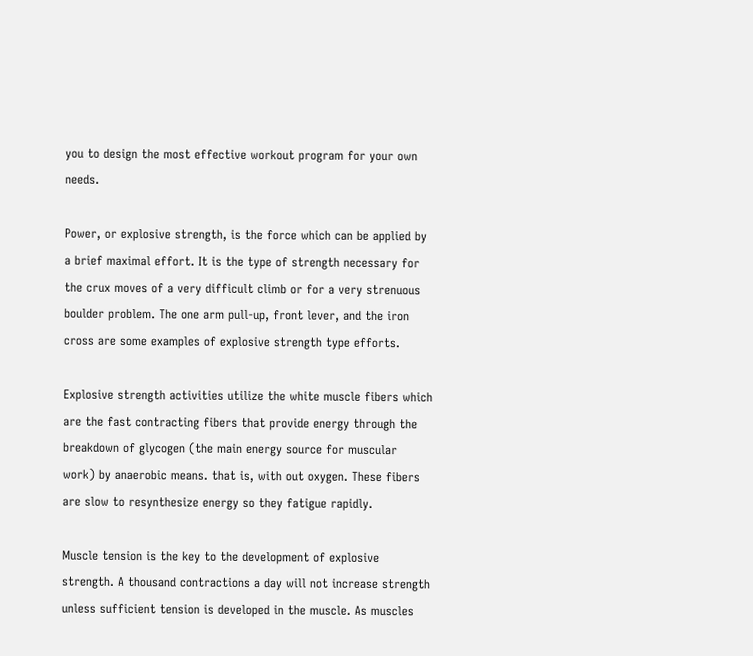you to design the most effective workout program for your own needs.

Power, or explosive strength, is the force which can be applied by a brief maximal effort. It is the type of strength necessary for the crux moves of a very difficult climb or for a very strenuous boulder problem. The one arm pull-up, front lever, and the iron cross are some examples of explosive strength type efforts.

Explosive strength activities utilize the white muscle fibers which are the fast contracting fibers that provide energy through the breakdown of glycogen (the main energy source for muscular work) by anaerobic means. that is, with out oxygen. These fibers are slow to resynthesize energy so they fatigue rapidly.

Muscle tension is the key to the development of explosive strength. A thousand contractions a day will not increase strength unless sufficient tension is developed in the muscle. As muscles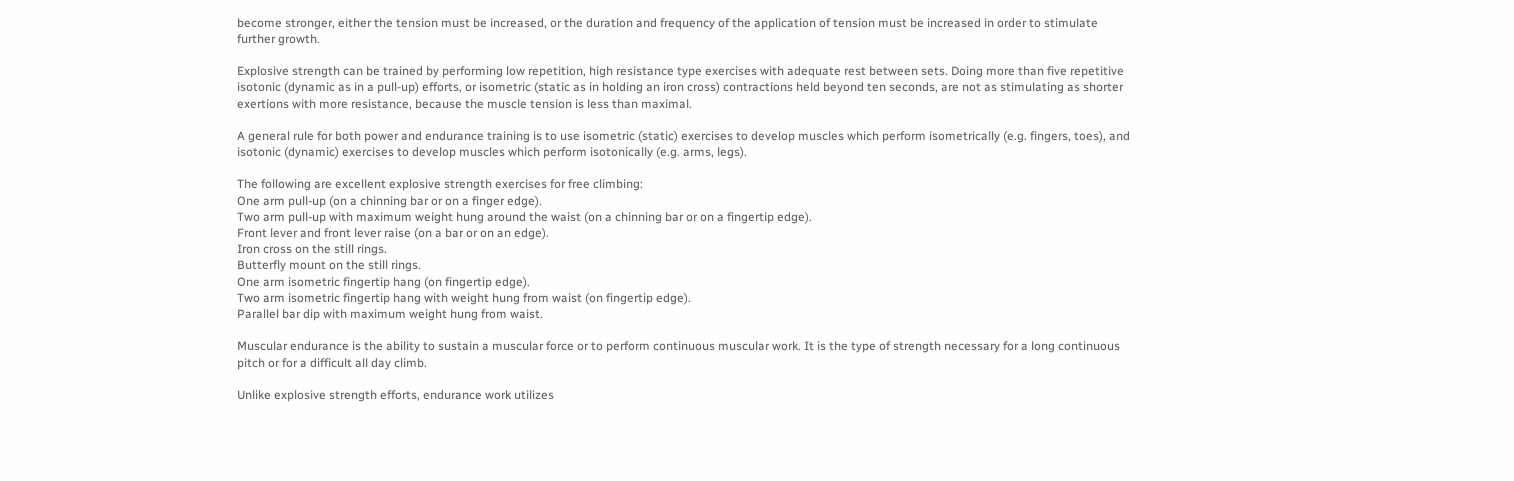become stronger, either the tension must be increased, or the duration and frequency of the application of tension must be increased in order to stimulate further growth.

Explosive strength can be trained by performing low repetition, high resistance type exercises with adequate rest between sets. Doing more than five repetitive isotonic (dynamic as in a pull-up) efforts, or isometric (static as in holding an iron cross) contractions held beyond ten seconds, are not as stimulating as shorter exertions with more resistance, because the muscle tension is less than maximal.

A general rule for both power and endurance training is to use isometric (static) exercises to develop muscles which perform isometrically (e.g. fingers, toes), and isotonic (dynamic) exercises to develop muscles which perform isotonically (e.g. arms, legs).

The following are excellent explosive strength exercises for free climbing:
One arm pull-up (on a chinning bar or on a finger edge).
Two arm pull-up with maximum weight hung around the waist (on a chinning bar or on a fingertip edge).
Front lever and front lever raise (on a bar or on an edge).
Iron cross on the still rings.
Butterfly mount on the still rings.
One arm isometric fingertip hang (on fingertip edge).
Two arm isometric fingertip hang with weight hung from waist (on fingertip edge).
Parallel bar dip with maximum weight hung from waist.

Muscular endurance is the ability to sustain a muscular force or to perform continuous muscular work. It is the type of strength necessary for a long continuous pitch or for a difficult all day climb.

Unlike explosive strength efforts, endurance work utilizes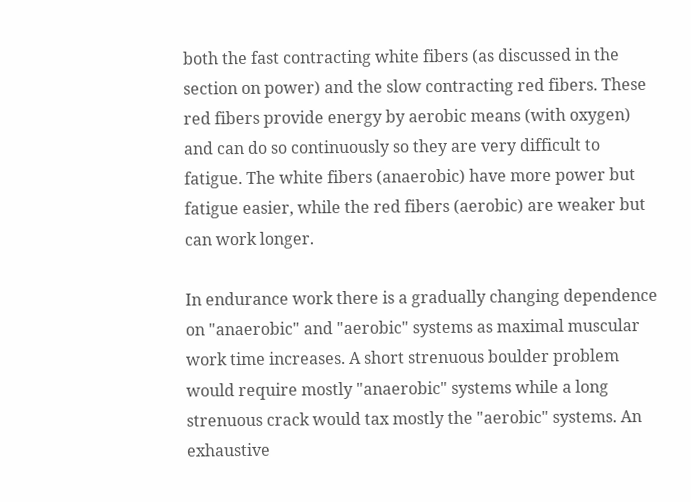both the fast contracting white fibers (as discussed in the section on power) and the slow contracting red fibers. These red fibers provide energy by aerobic means (with oxygen) and can do so continuously so they are very difficult to fatigue. The white fibers (anaerobic) have more power but fatigue easier, while the red fibers (aerobic) are weaker but can work longer.

In endurance work there is a gradually changing dependence on "anaerobic" and "aerobic" systems as maximal muscular work time increases. A short strenuous boulder problem would require mostly "anaerobic" systems while a long strenuous crack would tax mostly the "aerobic" systems. An exhaustive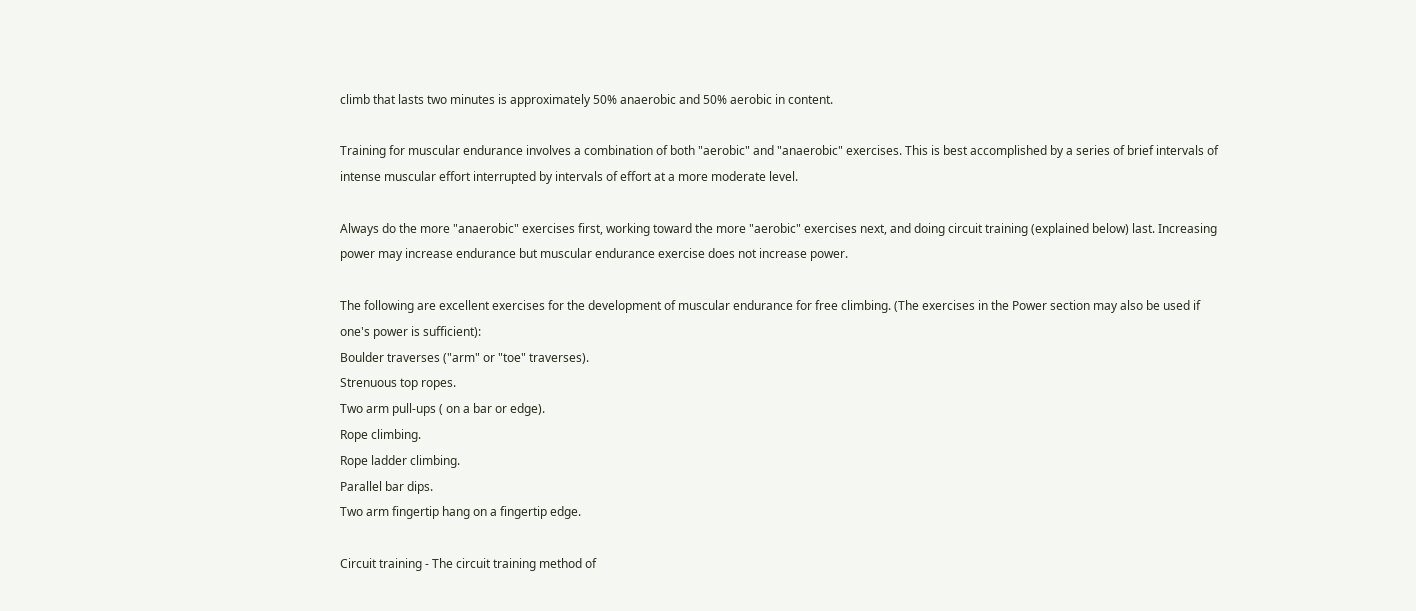climb that lasts two minutes is approximately 50% anaerobic and 50% aerobic in content.

Training for muscular endurance involves a combination of both "aerobic" and "anaerobic" exercises. This is best accomplished by a series of brief intervals of intense muscular effort interrupted by intervals of effort at a more moderate level.

Always do the more "anaerobic" exercises first, working toward the more "aerobic" exercises next, and doing circuit training (explained below) last. Increasing power may increase endurance but muscular endurance exercise does not increase power.

The following are excellent exercises for the development of muscular endurance for free climbing. (The exercises in the Power section may also be used if one's power is sufficient):
Boulder traverses ("arm" or "toe" traverses).
Strenuous top ropes.
Two arm pull-ups ( on a bar or edge).
Rope climbing.
Rope ladder climbing.
Parallel bar dips.
Two arm fingertip hang on a fingertip edge.

Circuit training - The circuit training method of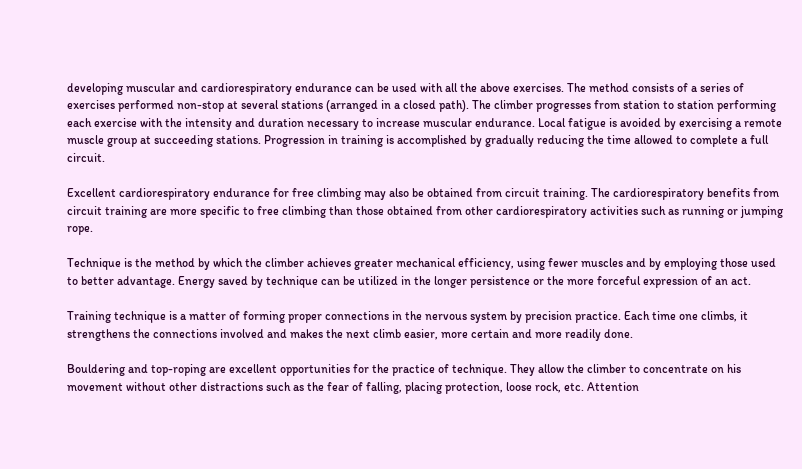developing muscular and cardiorespiratory endurance can be used with all the above exercises. The method consists of a series of exercises performed non-stop at several stations (arranged in a closed path). The climber progresses from station to station performing each exercise with the intensity and duration necessary to increase muscular endurance. Local fatigue is avoided by exercising a remote muscle group at succeeding stations. Progression in training is accomplished by gradually reducing the time allowed to complete a full circuit.

Excellent cardiorespiratory endurance for free climbing may also be obtained from circuit training. The cardiorespiratory benefits from circuit training are more specific to free climbing than those obtained from other cardiorespiratory activities such as running or jumping rope.

Technique is the method by which the climber achieves greater mechanical efficiency, using fewer muscles and by employing those used to better advantage. Energy saved by technique can be utilized in the longer persistence or the more forceful expression of an act.

Training technique is a matter of forming proper connections in the nervous system by precision practice. Each time one climbs, it strengthens the connections involved and makes the next climb easier, more certain and more readily done.

Bouldering and top-roping are excellent opportunities for the practice of technique. They allow the climber to concentrate on his movement without other distractions such as the fear of falling, placing protection, loose rock, etc. Attention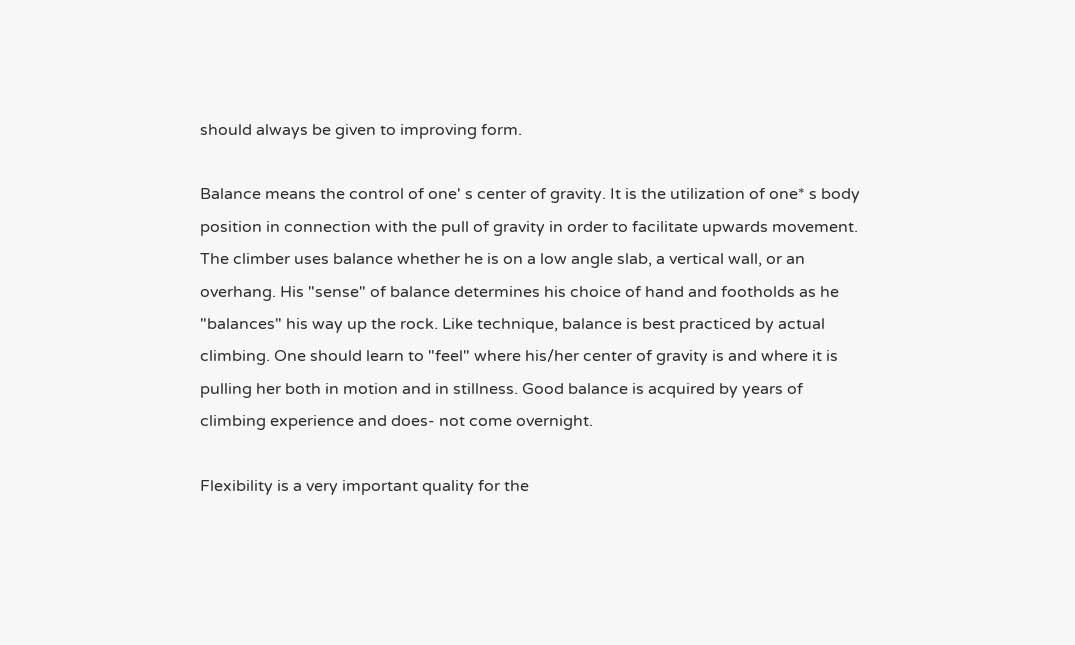should always be given to improving form.

Balance means the control of one' s center of gravity. It is the utilization of one* s body position in connection with the pull of gravity in order to facilitate upwards movement. The climber uses balance whether he is on a low angle slab, a vertical wall, or an overhang. His "sense" of balance determines his choice of hand and footholds as he "balances" his way up the rock. Like technique, balance is best practiced by actual climbing. One should learn to "feel" where his/her center of gravity is and where it is pulling her both in motion and in stillness. Good balance is acquired by years of climbing experience and does- not come overnight.

Flexibility is a very important quality for the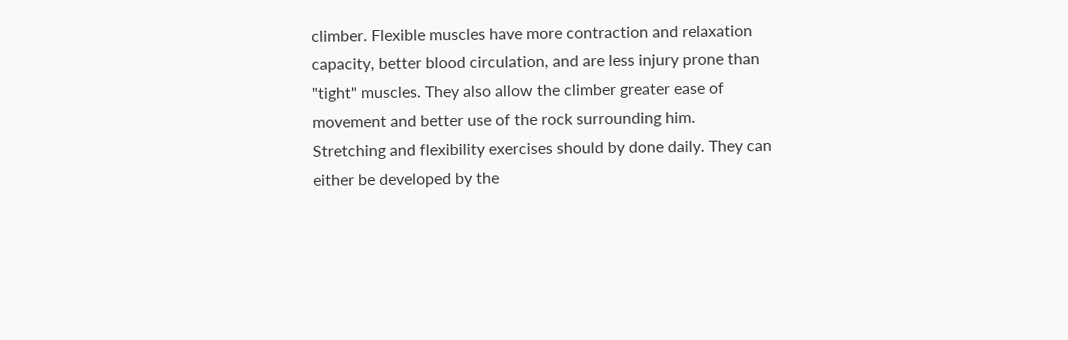climber. Flexible muscles have more contraction and relaxation capacity, better blood circulation, and are less injury prone than "tight" muscles. They also allow the climber greater ease of movement and better use of the rock surrounding him.
Stretching and flexibility exercises should by done daily. They can either be developed by the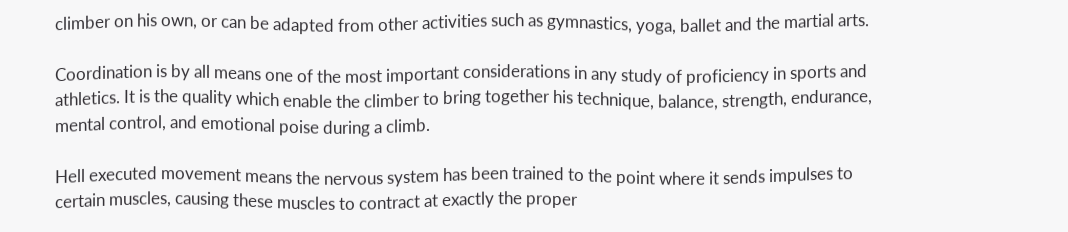climber on his own, or can be adapted from other activities such as gymnastics, yoga, ballet and the martial arts.

Coordination is by all means one of the most important considerations in any study of proficiency in sports and athletics. It is the quality which enable the climber to bring together his technique, balance, strength, endurance, mental control, and emotional poise during a climb.

Hell executed movement means the nervous system has been trained to the point where it sends impulses to certain muscles, causing these muscles to contract at exactly the proper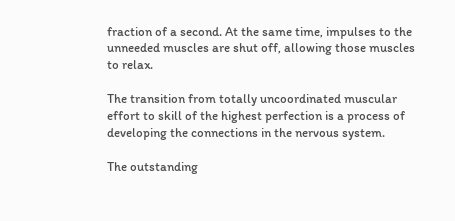fraction of a second. At the same time, impulses to the unneeded muscles are shut off, allowing those muscles to relax.

The transition from totally uncoordinated muscular effort to skill of the highest perfection is a process of developing the connections in the nervous system.

The outstanding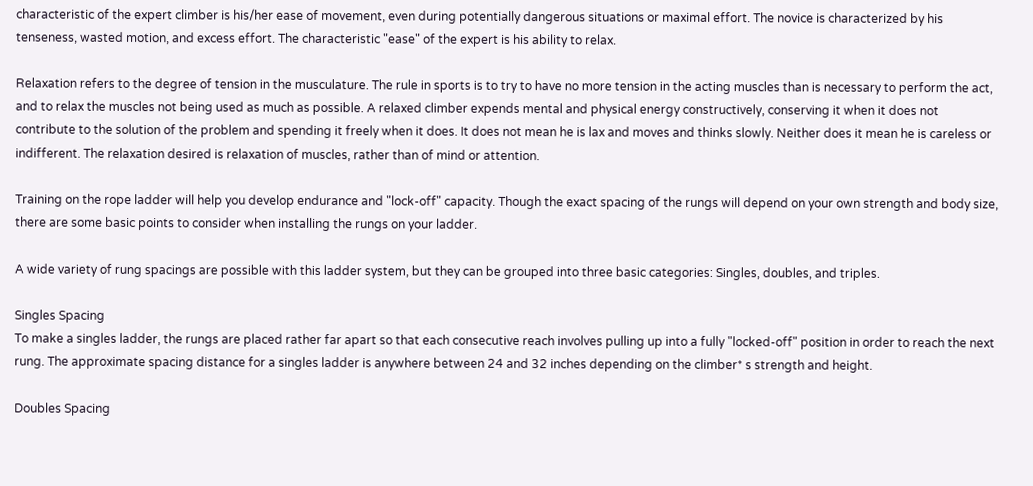characteristic of the expert climber is his/her ease of movement, even during potentially dangerous situations or maximal effort. The novice is characterized by his tenseness, wasted motion, and excess effort. The characteristic "ease" of the expert is his ability to relax.

Relaxation refers to the degree of tension in the musculature. The rule in sports is to try to have no more tension in the acting muscles than is necessary to perform the act, and to relax the muscles not being used as much as possible. A relaxed climber expends mental and physical energy constructively, conserving it when it does not contribute to the solution of the problem and spending it freely when it does. It does not mean he is lax and moves and thinks slowly. Neither does it mean he is careless or indifferent. The relaxation desired is relaxation of muscles, rather than of mind or attention.

Training on the rope ladder will help you develop endurance and "lock-off" capacity. Though the exact spacing of the rungs will depend on your own strength and body size, there are some basic points to consider when installing the rungs on your ladder.

A wide variety of rung spacings are possible with this ladder system, but they can be grouped into three basic categories: Singles, doubles, and triples.

Singles Spacing
To make a singles ladder, the rungs are placed rather far apart so that each consecutive reach involves pulling up into a fully "locked-off" position in order to reach the next rung. The approximate spacing distance for a singles ladder is anywhere between 24 and 32 inches depending on the climber* s strength and height.

Doubles Spacing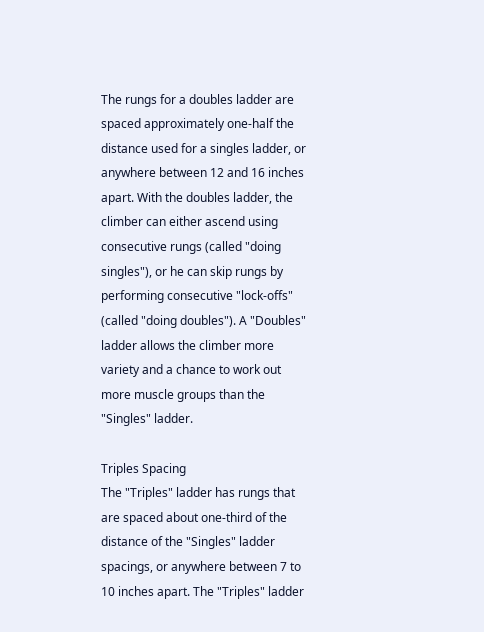The rungs for a doubles ladder are spaced approximately one-half the distance used for a singles ladder, or anywhere between 12 and 16 inches apart. With the doubles ladder, the climber can either ascend using consecutive rungs (called "doing singles"), or he can skip rungs by performing consecutive "lock-offs" (called "doing doubles"). A "Doubles" ladder allows the climber more variety and a chance to work out more muscle groups than the "Singles" ladder.

Triples Spacing
The "Triples" ladder has rungs that are spaced about one-third of the distance of the "Singles" ladder spacings, or anywhere between 7 to 10 inches apart. The "Triples" ladder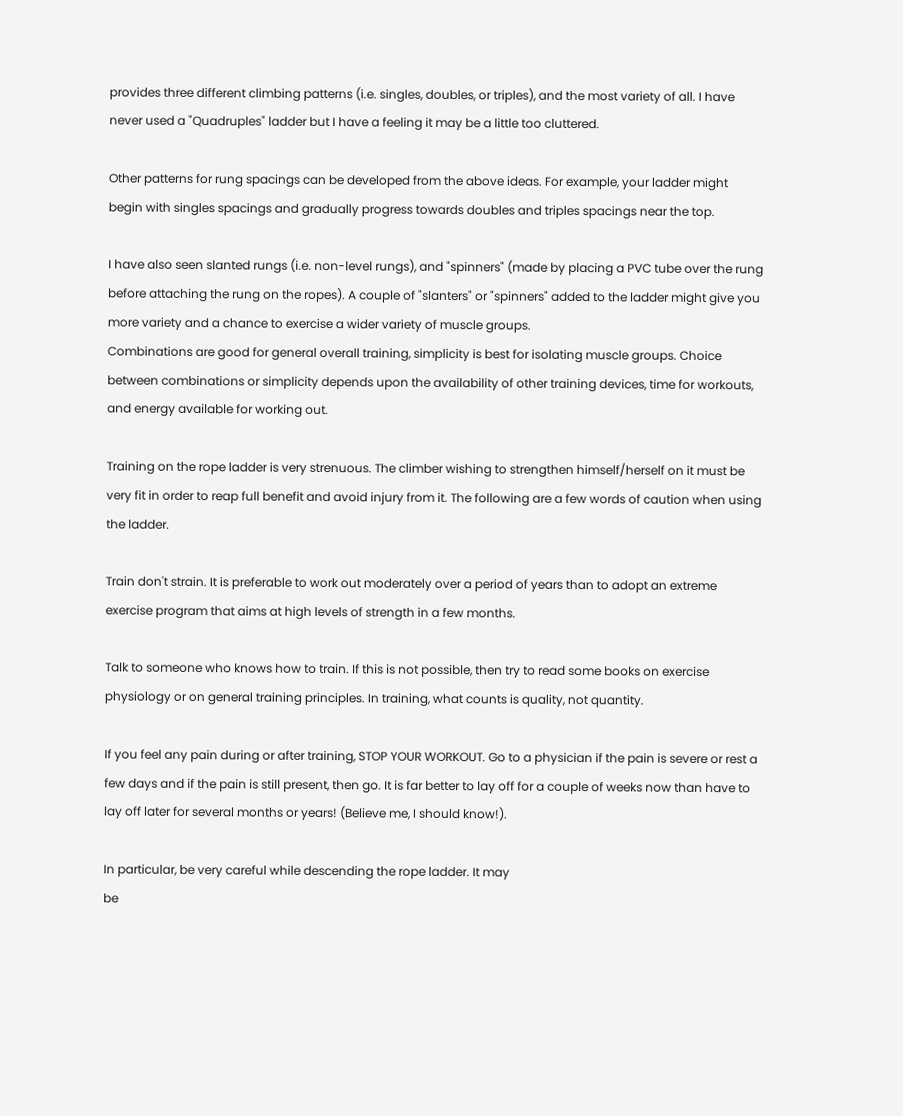provides three different climbing patterns (i.e. singles, doubles, or triples), and the most variety of all. I have never used a "Quadruples" ladder but I have a feeling it may be a little too cluttered.

Other patterns for rung spacings can be developed from the above ideas. For example, your ladder might begin with singles spacings and gradually progress towards doubles and triples spacings near the top.

I have also seen slanted rungs (i.e. non-level rungs), and "spinners" (made by placing a PVC tube over the rung before attaching the rung on the ropes). A couple of "slanters" or "spinners" added to the ladder might give you more variety and a chance to exercise a wider variety of muscle groups.
Combinations are good for general overall training, simplicity is best for isolating muscle groups. Choice between combinations or simplicity depends upon the availability of other training devices, time for workouts, and energy available for working out.

Training on the rope ladder is very strenuous. The climber wishing to strengthen himself/herself on it must be very fit in order to reap full benefit and avoid injury from it. The following are a few words of caution when using the ladder.

Train don't strain. It is preferable to work out moderately over a period of years than to adopt an extreme exercise program that aims at high levels of strength in a few months.

Talk to someone who knows how to train. If this is not possible, then try to read some books on exercise physiology or on general training principles. In training, what counts is quality, not quantity.

If you feel any pain during or after training, STOP YOUR WORKOUT. Go to a physician if the pain is severe or rest a few days and if the pain is still present, then go. It is far better to lay off for a couple of weeks now than have to lay off later for several months or years! (Believe me, I should know!).

In particular, be very careful while descending the rope ladder. It may
be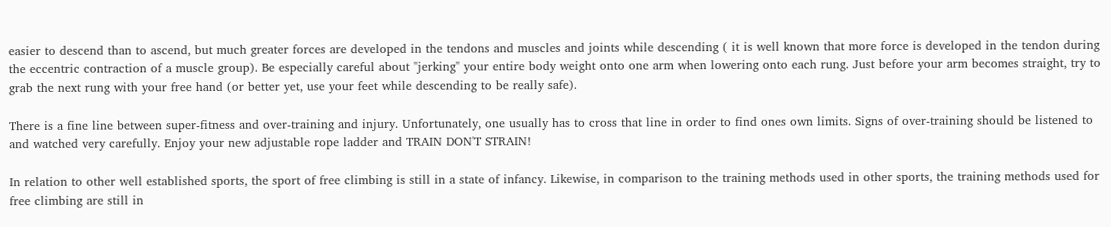easier to descend than to ascend, but much greater forces are developed in the tendons and muscles and joints while descending ( it is well known that more force is developed in the tendon during the eccentric contraction of a muscle group). Be especially careful about "jerking" your entire body weight onto one arm when lowering onto each rung. Just before your arm becomes straight, try to grab the next rung with your free hand (or better yet, use your feet while descending to be really safe).

There is a fine line between super-fitness and over-training and injury. Unfortunately, one usually has to cross that line in order to find ones own limits. Signs of over-training should be listened to and watched very carefully. Enjoy your new adjustable rope ladder and TRAIN DON'T STRAIN!

In relation to other well established sports, the sport of free climbing is still in a state of infancy. Likewise, in comparison to the training methods used in other sports, the training methods used for free climbing are still in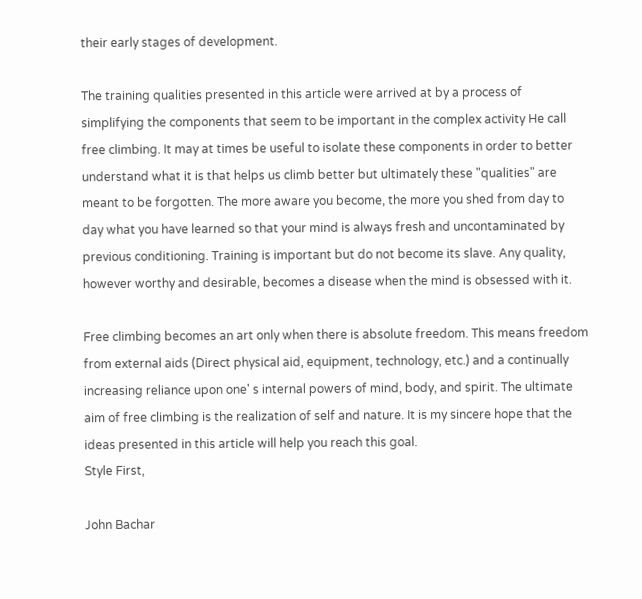their early stages of development.

The training qualities presented in this article were arrived at by a process of simplifying the components that seem to be important in the complex activity He call free climbing. It may at times be useful to isolate these components in order to better understand what it is that helps us climb better but ultimately these "qualities" are meant to be forgotten. The more aware you become, the more you shed from day to day what you have learned so that your mind is always fresh and uncontaminated by previous conditioning. Training is important but do not become its slave. Any quality, however worthy and desirable, becomes a disease when the mind is obsessed with it.

Free climbing becomes an art only when there is absolute freedom. This means freedom from external aids (Direct physical aid, equipment, technology, etc.) and a continually increasing reliance upon one' s internal powers of mind, body, and spirit. The ultimate aim of free climbing is the realization of self and nature. It is my sincere hope that the ideas presented in this article will help you reach this goal.
Style First,

John Bachar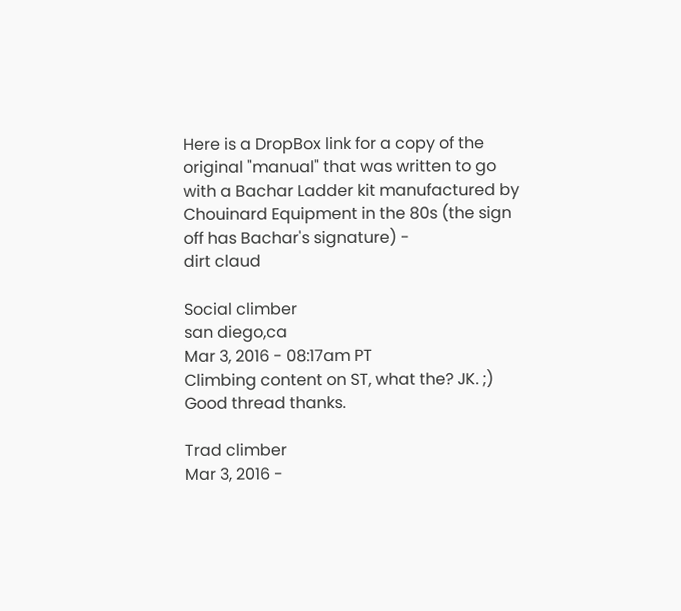Here is a DropBox link for a copy of the original "manual" that was written to go with a Bachar Ladder kit manufactured by Chouinard Equipment in the 80s (the sign off has Bachar's signature) -
dirt claud

Social climber
san diego,ca
Mar 3, 2016 - 08:17am PT
Climbing content on ST, what the? JK. ;)
Good thread thanks.

Trad climber
Mar 3, 2016 -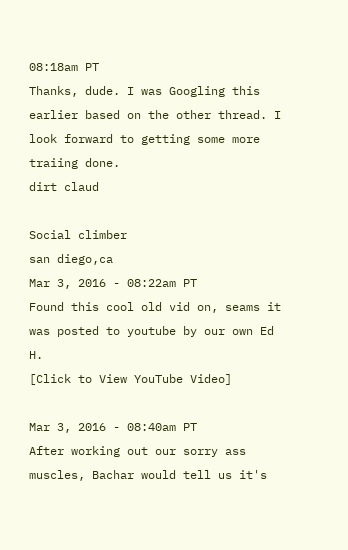08:18am PT
Thanks, dude. I was Googling this earlier based on the other thread. I look forward to getting some more traiing done.
dirt claud

Social climber
san diego,ca
Mar 3, 2016 - 08:22am PT
Found this cool old vid on, seams it was posted to youtube by our own Ed H.
[Click to View YouTube Video]

Mar 3, 2016 - 08:40am PT
After working out our sorry ass muscles, Bachar would tell us it's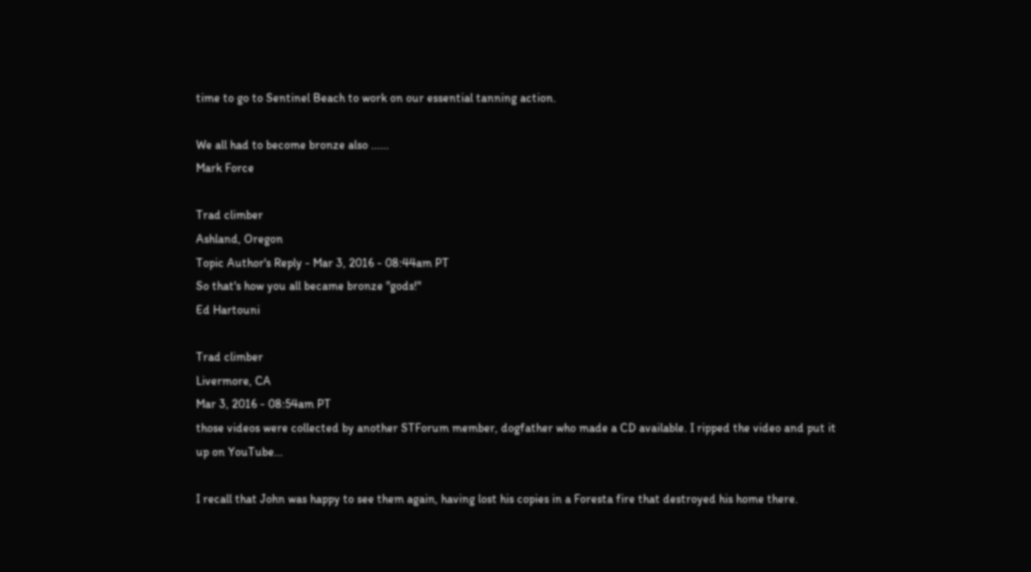time to go to Sentinel Beach to work on our essential tanning action.

We all had to become bronze also ......
Mark Force

Trad climber
Ashland, Oregon
Topic Author's Reply - Mar 3, 2016 - 08:44am PT
So that's how you all became bronze "gods!"
Ed Hartouni

Trad climber
Livermore, CA
Mar 3, 2016 - 08:54am PT
those videos were collected by another STForum member, dogfather who made a CD available. I ripped the video and put it up on YouTube...

I recall that John was happy to see them again, having lost his copies in a Foresta fire that destroyed his home there.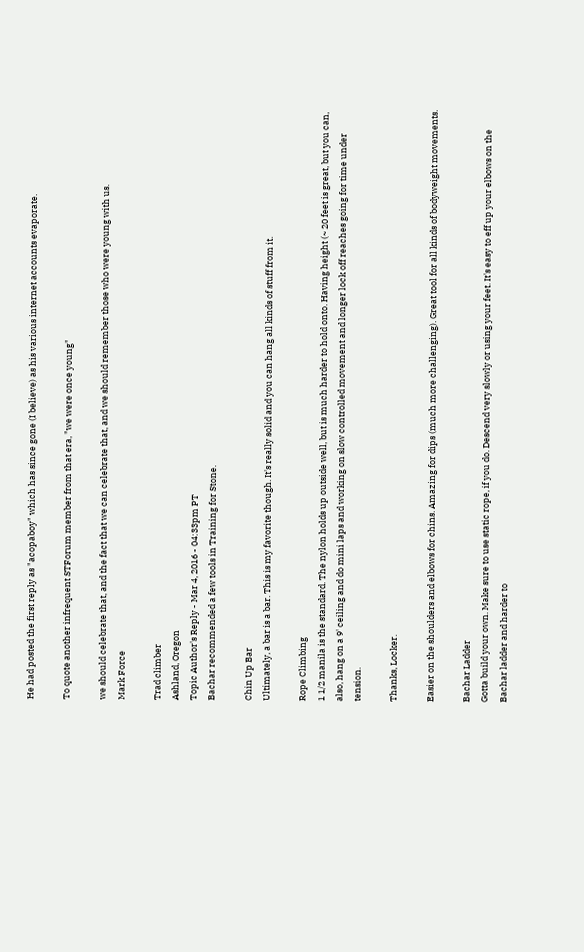He had posted the first reply as "acopaboy" which has since gone (I believe) as his various internet accounts evaporate.

To quote another infrequent STForum member from that era, "we were once young"

we should celebrate that, and the fact that we can celebrate that, and we should remember those who were young with us.
Mark Force

Trad climber
Ashland, Oregon
Topic Author's Reply - Mar 4, 2016 - 04:33pm PT
Bachar recommended a few tools in Training for Stone.

Chin Up Bar
Ultimately, a bar is a bar. This is my favorite though. It's really solid and you can hang all kinds of stuff from it.

Rope Climbing
1 1/2 manila is the standard. The nylon holds up outside well, but is much harder to hold onto. Having height (~ 20 feet is great, but you can, also, hang on a 9' ceiling and do mini laps and working on slow controlled movement and longer lock off reaches going for time under tension.

Thanks, Locker.

Easier on the shoulders and elbows for chins. Amazing for dips (much more challenging). Great tool for all kinds of bodyweight movements.

Bachar Ladder
Gotta build your own. Make sure to use static rope, if you do. Descend very slowly or using your feet. It's easy to eff up your elbows on the Bachar ladder and harder to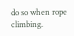do so when rope climbing.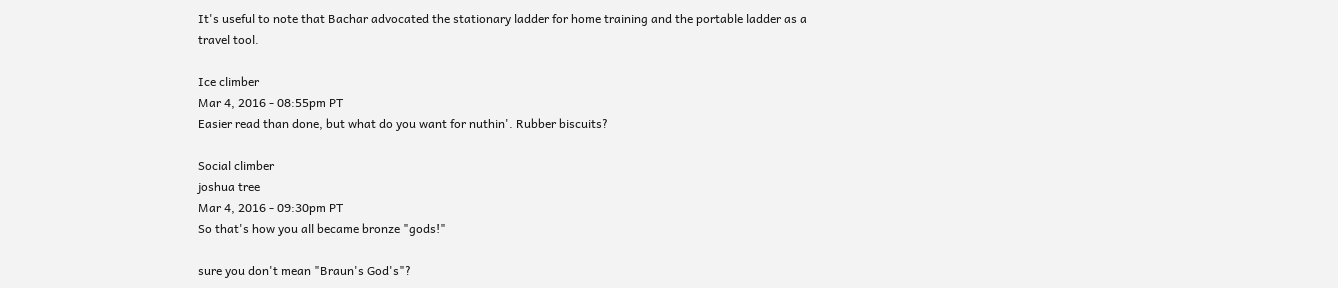It's useful to note that Bachar advocated the stationary ladder for home training and the portable ladder as a travel tool.

Ice climber
Mar 4, 2016 - 08:55pm PT
Easier read than done, but what do you want for nuthin'. Rubber biscuits?

Social climber
joshua tree
Mar 4, 2016 - 09:30pm PT
So that's how you all became bronze "gods!"

sure you don't mean "Braun's God's"?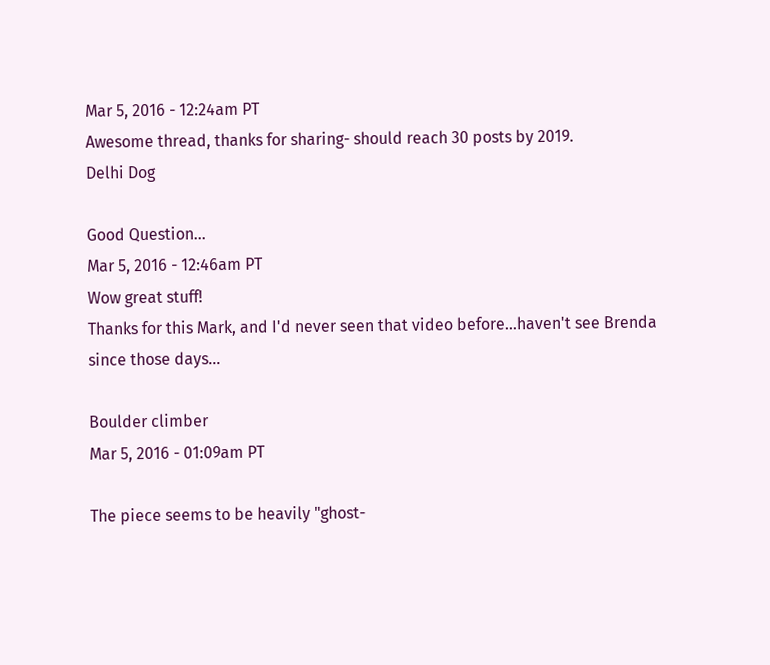Mar 5, 2016 - 12:24am PT
Awesome thread, thanks for sharing- should reach 30 posts by 2019.
Delhi Dog

Good Question...
Mar 5, 2016 - 12:46am PT
Wow great stuff!
Thanks for this Mark, and I'd never seen that video before...haven't see Brenda since those days...

Boulder climber
Mar 5, 2016 - 01:09am PT

The piece seems to be heavily "ghost-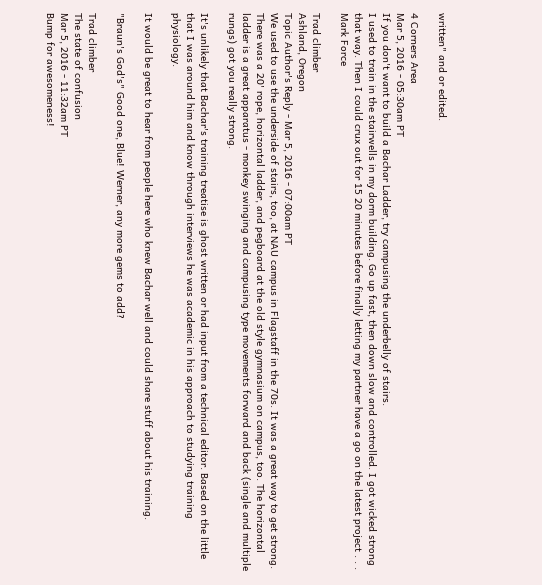written" and or edited.

4 Corners Area
Mar 5, 2016 - 05:30am PT
If you don't want to build a Bachar Ladder, try campusing the underbelly of stairs.
I used to train in the stairwells in my dorm building. Go up fast, then down slow and controlled. I got wicked strong that way. Then I could crux out for 15 20 minutes before finally letting my partner have a go on the latest project . . .
Mark Force

Trad climber
Ashland, Oregon
Topic Author's Reply - Mar 5, 2016 - 07:00am PT
We used to use the underside of stairs, too, at NAU campus in Flagstaff in the 70s. It was a great way to get strong. There was a 20' rope, horizontal ladder, and pegboard at the old style gymnasium on campus, too. The horizontal ladder is a great apparatus - monkey swinging and campusing type movements forward and back (single and multiple rungs) got you really strong.

It's unlikely that Bachar's training treatise is ghost written or had input from a technical editor. Based on the little that I was around him and know through interviews he was academic in his approach to studying training physiology.

It would be great to hear from people here who knew Bachar well and could share stuff about his training.

"Braun's God's" Good one, Blue! Werner, any more gems to add?

Trad climber
The state of confusion
Mar 5, 2016 - 11:32am PT
Bump for awesomeness!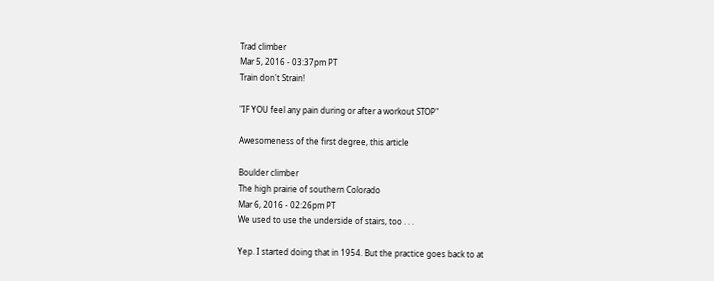Trad climber
Mar 5, 2016 - 03:37pm PT
Train don't Strain!

"IF YOU feel any pain during or after a workout STOP"

Awesomeness of the first degree, this article

Boulder climber
The high prairie of southern Colorado
Mar 6, 2016 - 02:26pm PT
We used to use the underside of stairs, too . . .

Yep. I started doing that in 1954. But the practice goes back to at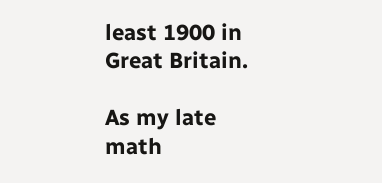least 1900 in Great Britain.

As my late math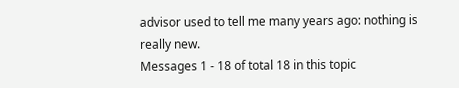advisor used to tell me many years ago: nothing is really new.
Messages 1 - 18 of total 18 in this topic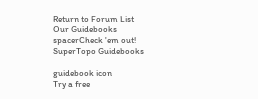Return to Forum List
Our Guidebooks
spacerCheck 'em out!
SuperTopo Guidebooks

guidebook icon
Try a free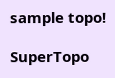sample topo!

SuperTopo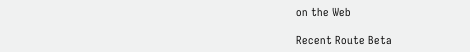on the Web

Recent Route Beta